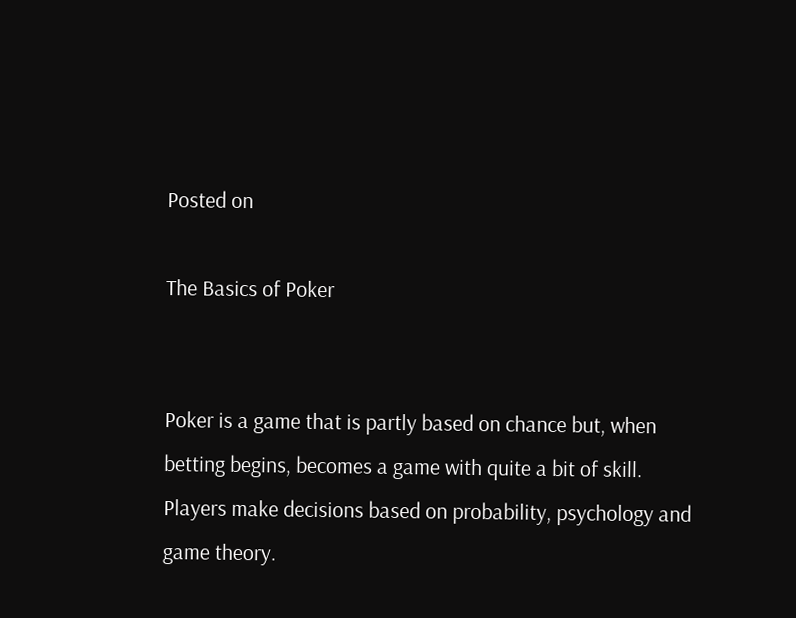Posted on

The Basics of Poker


Poker is a game that is partly based on chance but, when betting begins, becomes a game with quite a bit of skill. Players make decisions based on probability, psychology and game theory.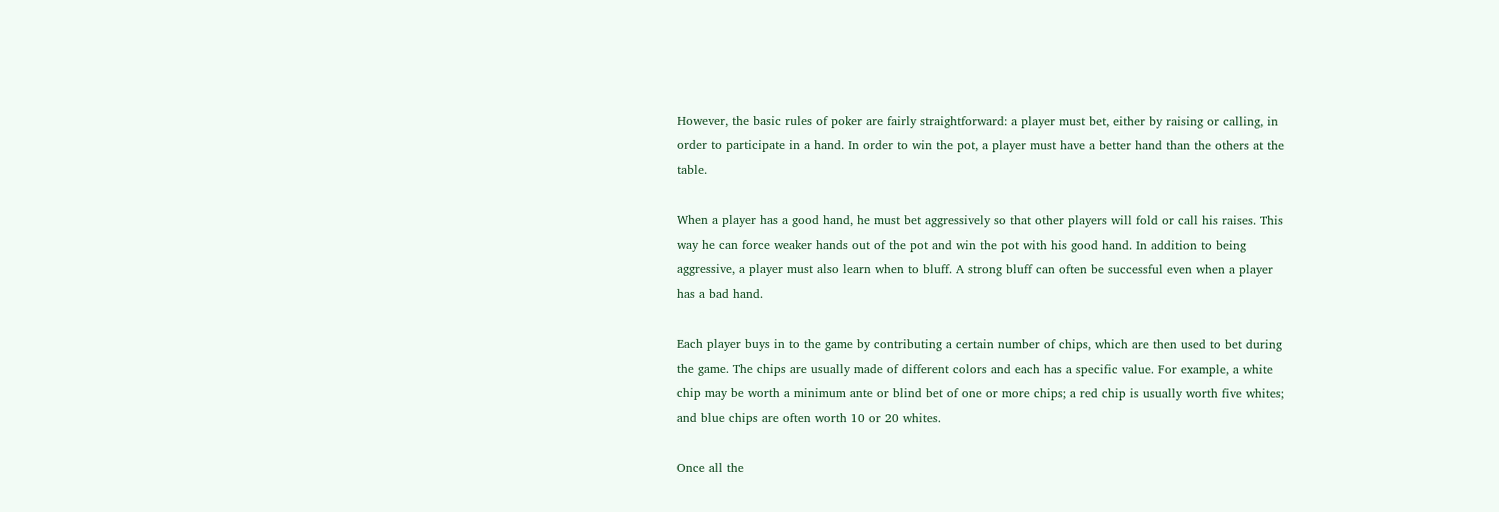However, the basic rules of poker are fairly straightforward: a player must bet, either by raising or calling, in order to participate in a hand. In order to win the pot, a player must have a better hand than the others at the table.

When a player has a good hand, he must bet aggressively so that other players will fold or call his raises. This way he can force weaker hands out of the pot and win the pot with his good hand. In addition to being aggressive, a player must also learn when to bluff. A strong bluff can often be successful even when a player has a bad hand.

Each player buys in to the game by contributing a certain number of chips, which are then used to bet during the game. The chips are usually made of different colors and each has a specific value. For example, a white chip may be worth a minimum ante or blind bet of one or more chips; a red chip is usually worth five whites; and blue chips are often worth 10 or 20 whites.

Once all the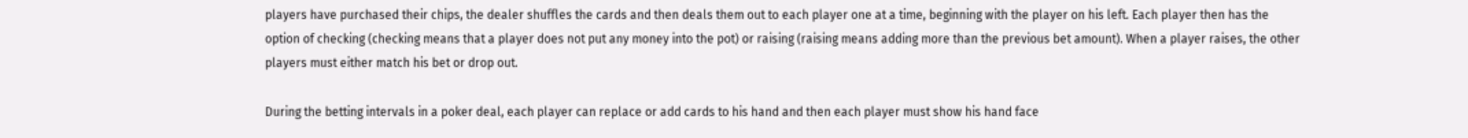players have purchased their chips, the dealer shuffles the cards and then deals them out to each player one at a time, beginning with the player on his left. Each player then has the option of checking (checking means that a player does not put any money into the pot) or raising (raising means adding more than the previous bet amount). When a player raises, the other players must either match his bet or drop out.

During the betting intervals in a poker deal, each player can replace or add cards to his hand and then each player must show his hand face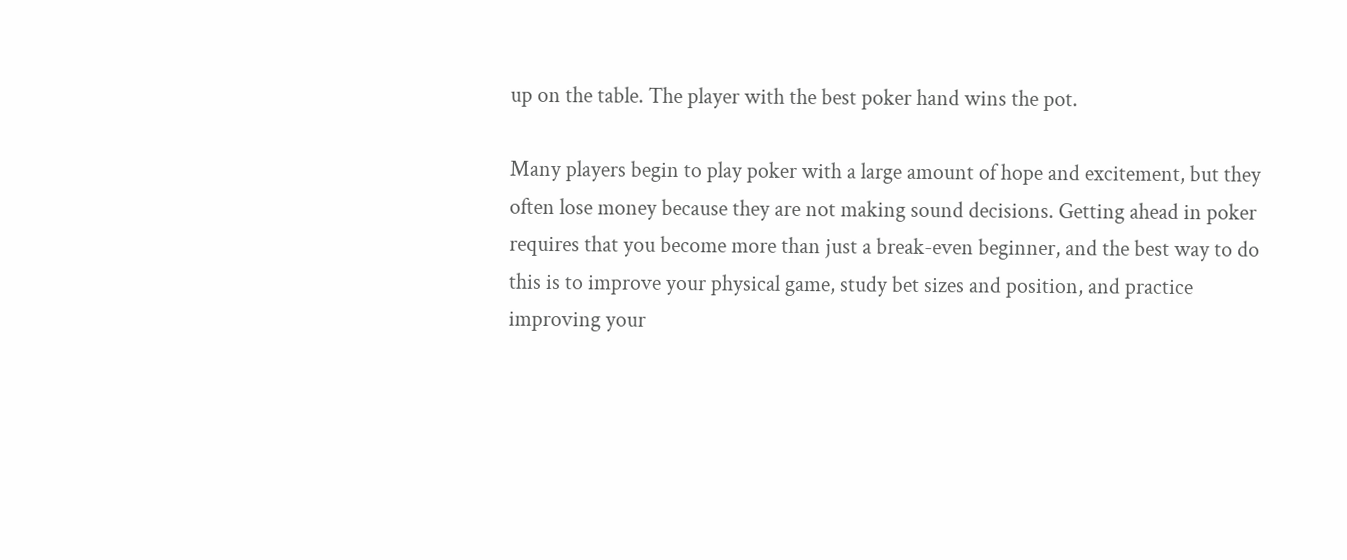up on the table. The player with the best poker hand wins the pot.

Many players begin to play poker with a large amount of hope and excitement, but they often lose money because they are not making sound decisions. Getting ahead in poker requires that you become more than just a break-even beginner, and the best way to do this is to improve your physical game, study bet sizes and position, and practice improving your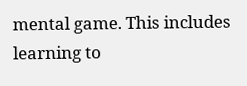mental game. This includes learning to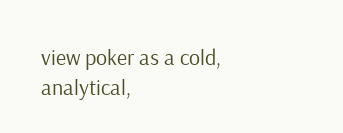view poker as a cold, analytical,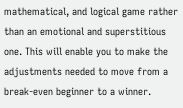mathematical, and logical game rather than an emotional and superstitious one. This will enable you to make the adjustments needed to move from a break-even beginner to a winner.